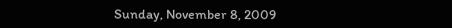Sunday, November 8, 2009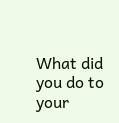What did you do to your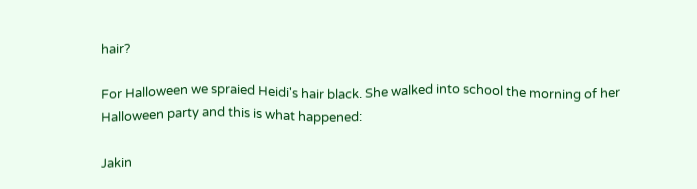hair?

For Halloween we spraied Heidi's hair black. She walked into school the morning of her Halloween party and this is what happened:

Jakin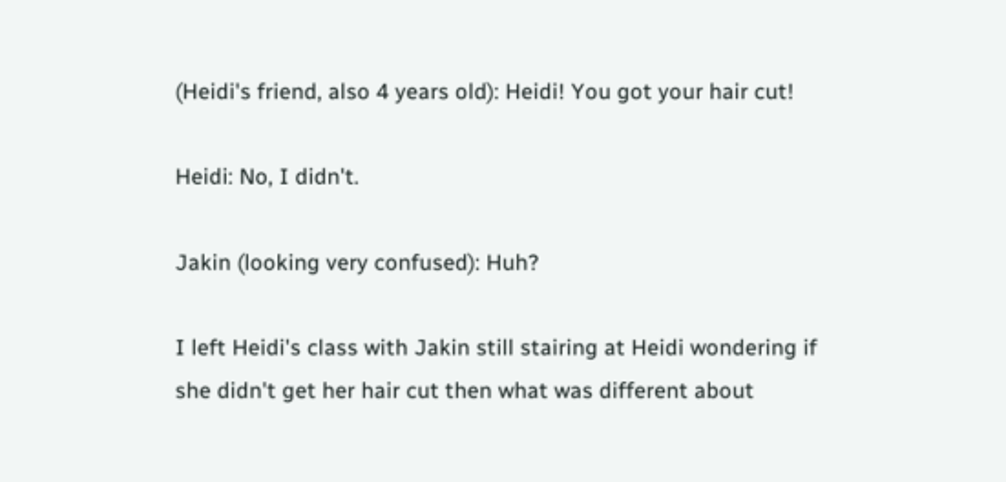(Heidi's friend, also 4 years old): Heidi! You got your hair cut!

Heidi: No, I didn't.

Jakin (looking very confused): Huh?

I left Heidi's class with Jakin still stairing at Heidi wondering if she didn't get her hair cut then what was different about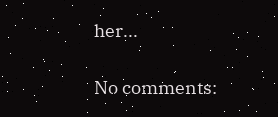her...

No comments: